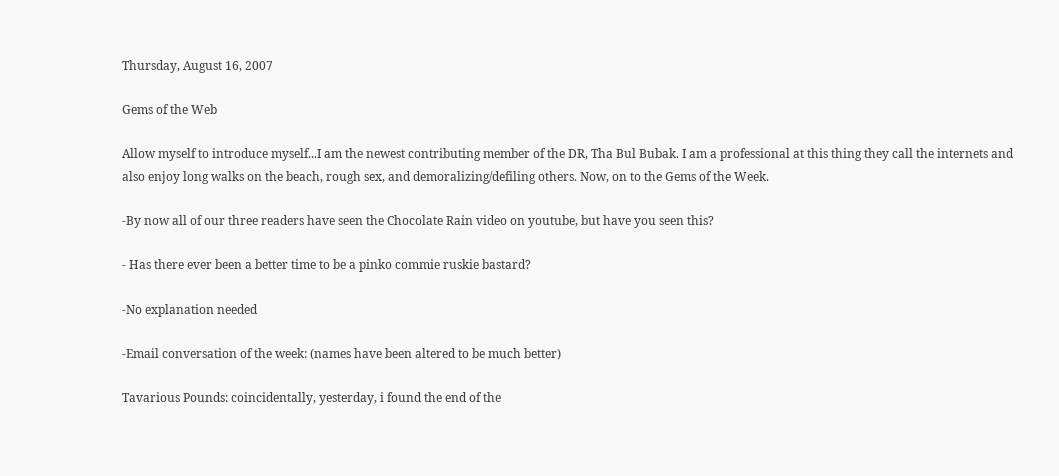Thursday, August 16, 2007

Gems of the Web

Allow myself to introduce myself...I am the newest contributing member of the DR, Tha Bul Bubak. I am a professional at this thing they call the internets and also enjoy long walks on the beach, rough sex, and demoralizing/defiling others. Now, on to the Gems of the Week.

-By now all of our three readers have seen the Chocolate Rain video on youtube, but have you seen this?

- Has there ever been a better time to be a pinko commie ruskie bastard?

-No explanation needed

-Email conversation of the week: (names have been altered to be much better)

Tavarious Pounds: coincidentally, yesterday, i found the end of the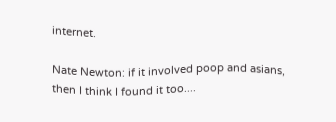internet.

Nate Newton: if it involved poop and asians, then I think I found it too....